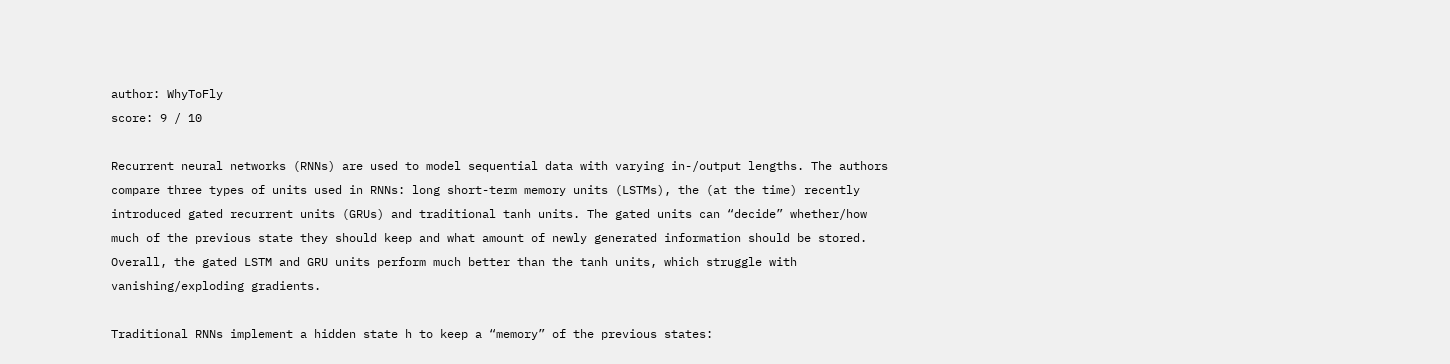author: WhyToFly
score: 9 / 10

Recurrent neural networks (RNNs) are used to model sequential data with varying in-/output lengths. The authors compare three types of units used in RNNs: long short-term memory units (LSTMs), the (at the time) recently introduced gated recurrent units (GRUs) and traditional tanh units. The gated units can “decide” whether/how much of the previous state they should keep and what amount of newly generated information should be stored. Overall, the gated LSTM and GRU units perform much better than the tanh units, which struggle with vanishing/exploding gradients.

Traditional RNNs implement a hidden state h to keep a “memory” of the previous states: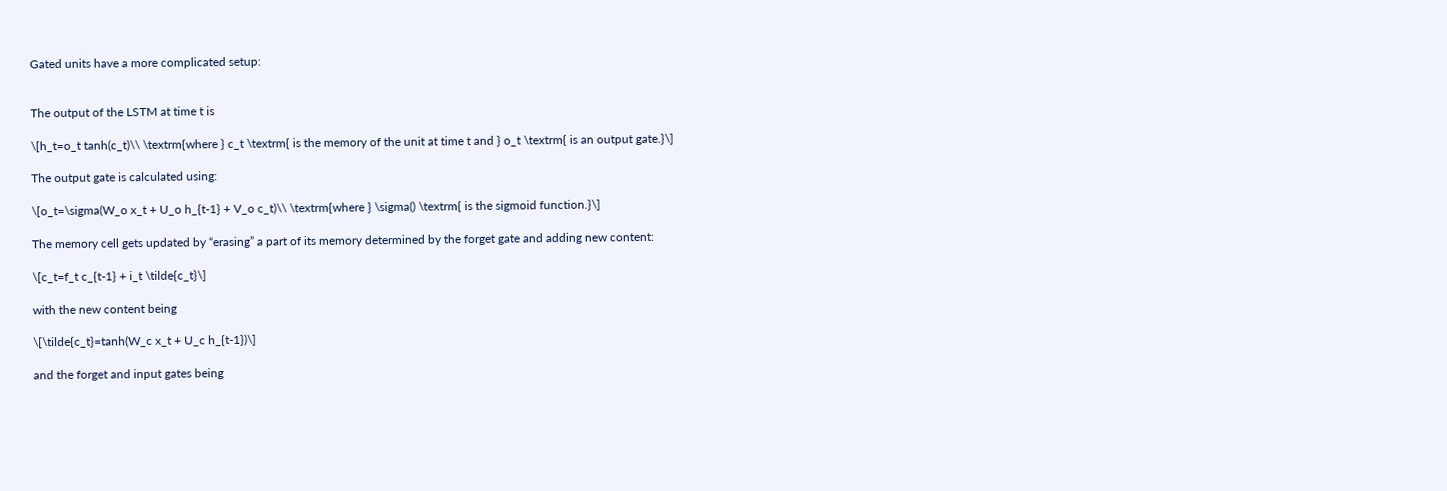Gated units have a more complicated setup:


The output of the LSTM at time t is

\[h_t=o_t tanh(c_t)\\ \textrm{where } c_t \textrm{ is the memory of the unit at time t and } o_t \textrm{ is an output gate.}\]

The output gate is calculated using:

\[o_t=\sigma(W_o x_t + U_o h_{t-1} + V_o c_t)\\ \textrm{where } \sigma() \textrm{ is the sigmoid function.}\]

The memory cell gets updated by “erasing” a part of its memory determined by the forget gate and adding new content:

\[c_t=f_t c_{t-1} + i_t \tilde{c_t}\]

with the new content being

\[\tilde{c_t}=tanh(W_c x_t + U_c h_{t-1})\]

and the forget and input gates being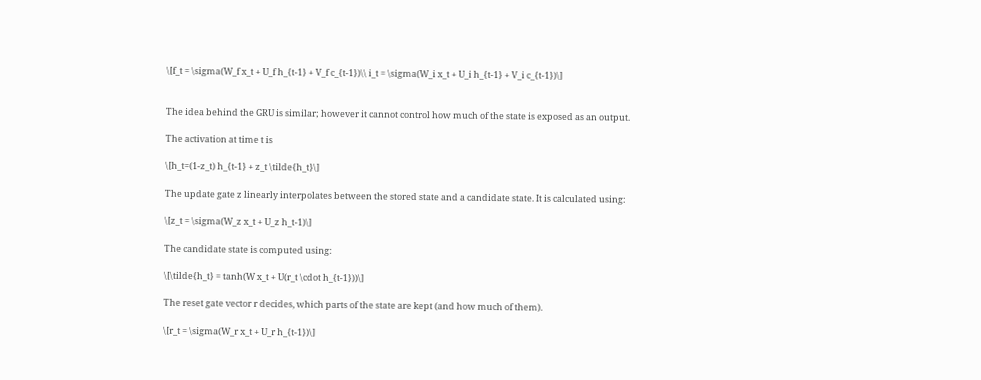\[f_t = \sigma(W_f x_t + U_f h_{t-1} + V_f c_{t-1})\\ i_t = \sigma(W_i x_t + U_i h_{t-1} + V_i c_{t-1})\]


The idea behind the GRU is similar; however it cannot control how much of the state is exposed as an output.

The activation at time t is

\[h_t=(1-z_t) h_{t-1} + z_t \tilde{h_t}\]

The update gate z linearly interpolates between the stored state and a candidate state. It is calculated using:

\[z_t = \sigma(W_z x_t + U_z h_t-1)\]

The candidate state is computed using:

\[\tilde{h_t} = tanh(W x_t + U(r_t \cdot h_{t-1}))\]

The reset gate vector r decides, which parts of the state are kept (and how much of them).

\[r_t = \sigma(W_r x_t + U_r h_{t-1})\]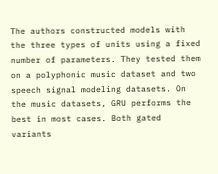The authors constructed models with the three types of units using a fixed number of parameters. They tested them on a polyphonic music dataset and two speech signal modeling datasets. On the music datasets, GRU performs the best in most cases. Both gated variants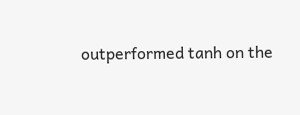outperformed tanh on the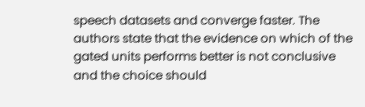speech datasets and converge faster. The authors state that the evidence on which of the gated units performs better is not conclusive and the choice should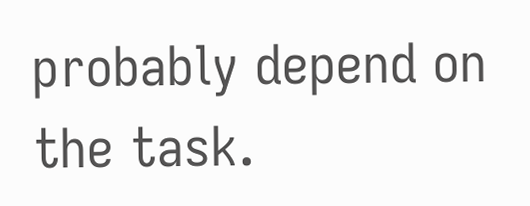probably depend on the task.